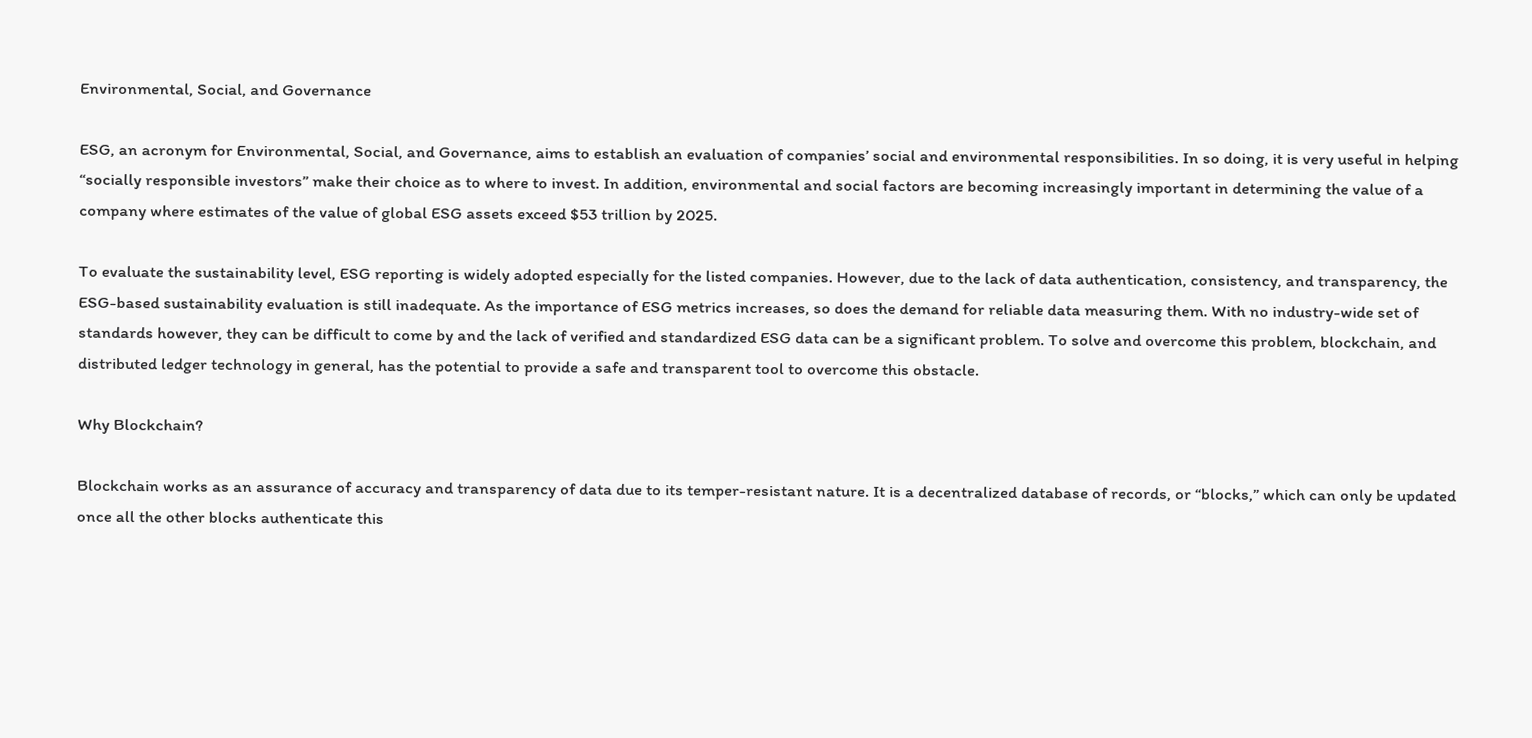Environmental, Social, and Governance

ESG, an acronym for Environmental, Social, and Governance, aims to establish an evaluation of companies’ social and environmental responsibilities. In so doing, it is very useful in helping “socially responsible investors” make their choice as to where to invest. In addition, environmental and social factors are becoming increasingly important in determining the value of a company where estimates of the value of global ESG assets exceed $53 trillion by 2025.

To evaluate the sustainability level, ESG reporting is widely adopted especially for the listed companies. However, due to the lack of data authentication, consistency, and transparency, the ESG-based sustainability evaluation is still inadequate. As the importance of ESG metrics increases, so does the demand for reliable data measuring them. With no industry-wide set of standards however, they can be difficult to come by and the lack of verified and standardized ESG data can be a significant problem. To solve and overcome this problem, blockchain, and distributed ledger technology in general, has the potential to provide a safe and transparent tool to overcome this obstacle.

Why Blockchain?

Blockchain works as an assurance of accuracy and transparency of data due to its temper-resistant nature. It is a decentralized database of records, or “blocks,” which can only be updated once all the other blocks authenticate this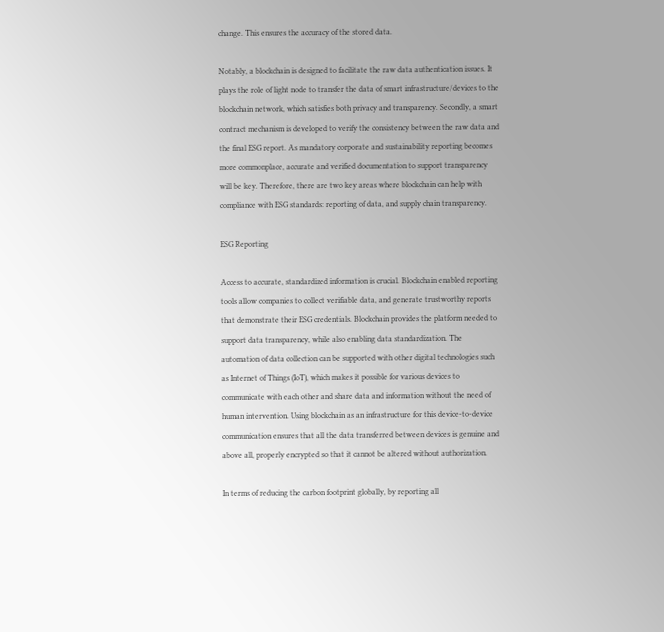change. This ensures the accuracy of the stored data.

Notably, a blockchain is designed to facilitate the raw data authentication issues. It plays the role of light node to transfer the data of smart infrastructure/devices to the blockchain network, which satisfies both privacy and transparency. Secondly, a smart contract mechanism is developed to verify the consistency between the raw data and the final ESG report. As mandatory corporate and sustainability reporting becomes more commonplace, accurate and verified documentation to support transparency will be key. Therefore, there are two key areas where blockchain can help with compliance with ESG standards: reporting of data, and supply chain transparency.

ESG Reporting

Access to accurate, standardized information is crucial. Blockchain enabled reporting tools allow companies to collect verifiable data, and generate trustworthy reports that demonstrate their ESG credentials. Blockchain provides the platform needed to support data transparency, while also enabling data standardization. The automation of data collection can be supported with other digital technologies such as Internet of Things (IoT), which makes it possible for various devices to communicate with each other and share data and information without the need of human intervention. Using blockchain as an infrastructure for this device-to-device communication ensures that all the data transferred between devices is genuine and above all, properly encrypted so that it cannot be altered without authorization.

In terms of reducing the carbon footprint globally, by reporting all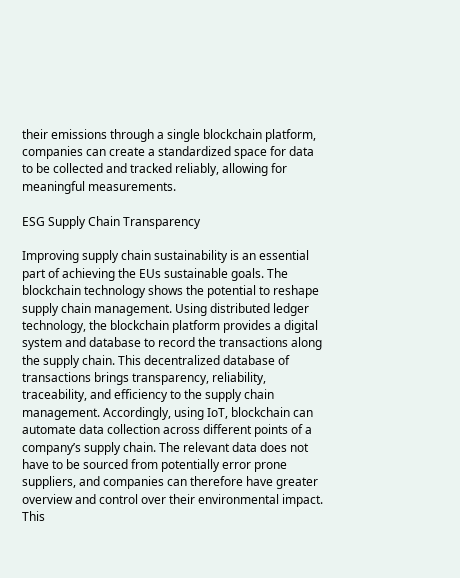their emissions through a single blockchain platform, companies can create a standardized space for data to be collected and tracked reliably, allowing for meaningful measurements.

ESG Supply Chain Transparency

Improving supply chain sustainability is an essential part of achieving the EUs sustainable goals. The blockchain technology shows the potential to reshape supply chain management. Using distributed ledger technology, the blockchain platform provides a digital system and database to record the transactions along the supply chain. This decentralized database of transactions brings transparency, reliability, traceability, and efficiency to the supply chain management. Accordingly, using IoT, blockchain can automate data collection across different points of a company’s supply chain. The relevant data does not have to be sourced from potentially error prone suppliers, and companies can therefore have greater overview and control over their environmental impact. This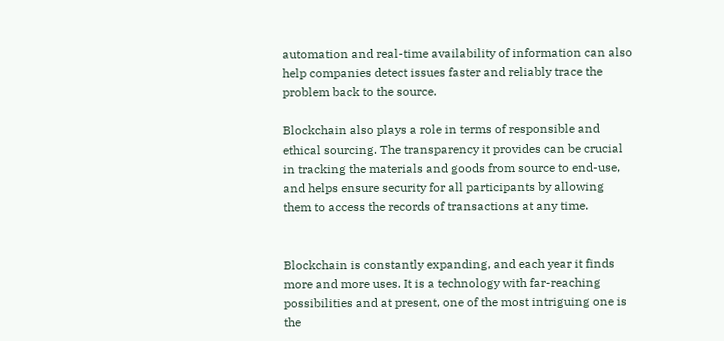automation and real-time availability of information can also help companies detect issues faster and reliably trace the problem back to the source.

Blockchain also plays a role in terms of responsible and ethical sourcing. The transparency it provides can be crucial in tracking the materials and goods from source to end-use, and helps ensure security for all participants by allowing them to access the records of transactions at any time.


Blockchain is constantly expanding, and each year it finds more and more uses. It is a technology with far-reaching possibilities and at present, one of the most intriguing one is the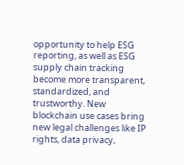opportunity to help ESG reporting, as well as ESG supply chain tracking become more transparent, standardized, and trustworthy. New blockchain use cases bring new legal challenges like IP rights, data privacy,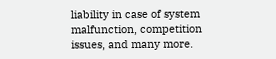liability in case of system malfunction, competition issues, and many more.